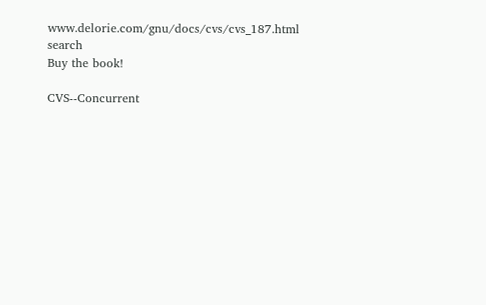www.delorie.com/gnu/docs/cvs/cvs_187.html   search
Buy the book!

CVS--Concurrent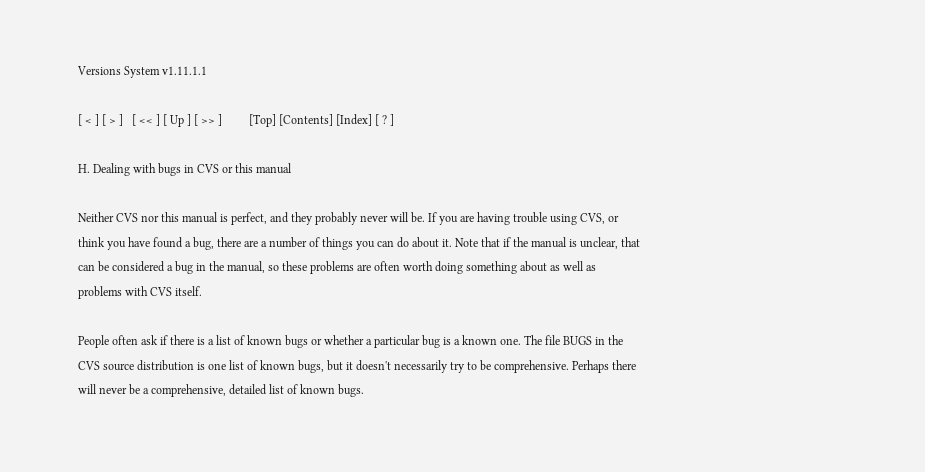Versions System v1.11.1.1

[ < ] [ > ]   [ << ] [ Up ] [ >> ]         [Top] [Contents] [Index] [ ? ]

H. Dealing with bugs in CVS or this manual

Neither CVS nor this manual is perfect, and they probably never will be. If you are having trouble using CVS, or think you have found a bug, there are a number of things you can do about it. Note that if the manual is unclear, that can be considered a bug in the manual, so these problems are often worth doing something about as well as problems with CVS itself.

People often ask if there is a list of known bugs or whether a particular bug is a known one. The file BUGS in the CVS source distribution is one list of known bugs, but it doesn't necessarily try to be comprehensive. Perhaps there will never be a comprehensive, detailed list of known bugs.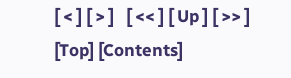[ < ] [ > ]   [ << ] [ Up ] [ >> ]         [Top] [Contents]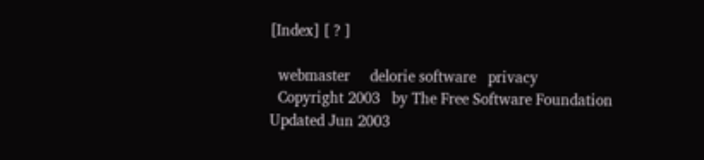[Index] [ ? ]

  webmaster     delorie software   privacy
  Copyright 2003   by The Free Software Foundation     Updated Jun 2003